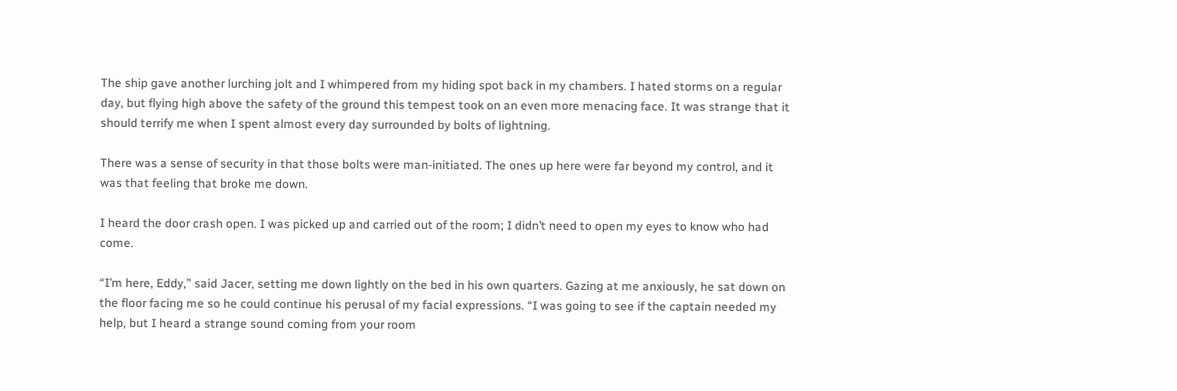The ship gave another lurching jolt and I whimpered from my hiding spot back in my chambers. I hated storms on a regular day, but flying high above the safety of the ground this tempest took on an even more menacing face. It was strange that it should terrify me when I spent almost every day surrounded by bolts of lightning.

There was a sense of security in that those bolts were man-initiated. The ones up here were far beyond my control, and it was that feeling that broke me down.

I heard the door crash open. I was picked up and carried out of the room; I didn’t need to open my eyes to know who had come.

“I’m here, Eddy,” said Jacer, setting me down lightly on the bed in his own quarters. Gazing at me anxiously, he sat down on the floor facing me so he could continue his perusal of my facial expressions. “I was going to see if the captain needed my help, but I heard a strange sound coming from your room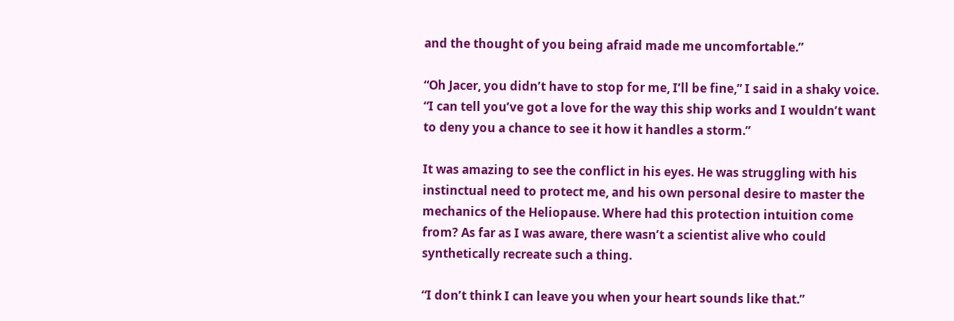and the thought of you being afraid made me uncomfortable.”

“Oh Jacer, you didn’t have to stop for me, I’ll be fine,” I said in a shaky voice. “I can tell you’ve got a love for the way this ship works and I wouldn’t want to deny you a chance to see it how it handles a storm.”

It was amazing to see the conflict in his eyes. He was struggling with his instinctual need to protect me, and his own personal desire to master the mechanics of the Heliopause. Where had this protection intuition come from? As far as I was aware, there wasn’t a scientist alive who could synthetically recreate such a thing.

“I don’t think I can leave you when your heart sounds like that.”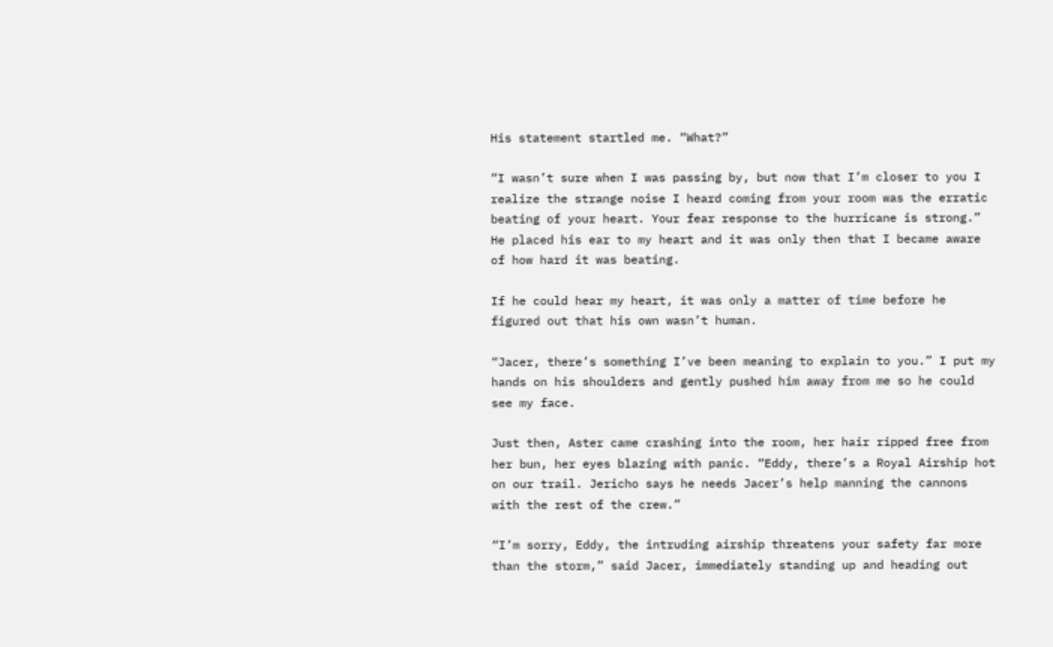His statement startled me. “What?”

“I wasn’t sure when I was passing by, but now that I’m closer to you I realize the strange noise I heard coming from your room was the erratic beating of your heart. Your fear response to the hurricane is strong.” He placed his ear to my heart and it was only then that I became aware of how hard it was beating.

If he could hear my heart, it was only a matter of time before he figured out that his own wasn’t human.

“Jacer, there’s something I’ve been meaning to explain to you.” I put my hands on his shoulders and gently pushed him away from me so he could see my face.

Just then, Aster came crashing into the room, her hair ripped free from her bun, her eyes blazing with panic. “Eddy, there’s a Royal Airship hot on our trail. Jericho says he needs Jacer’s help manning the cannons with the rest of the crew.”

“I’m sorry, Eddy, the intruding airship threatens your safety far more than the storm,” said Jacer, immediately standing up and heading out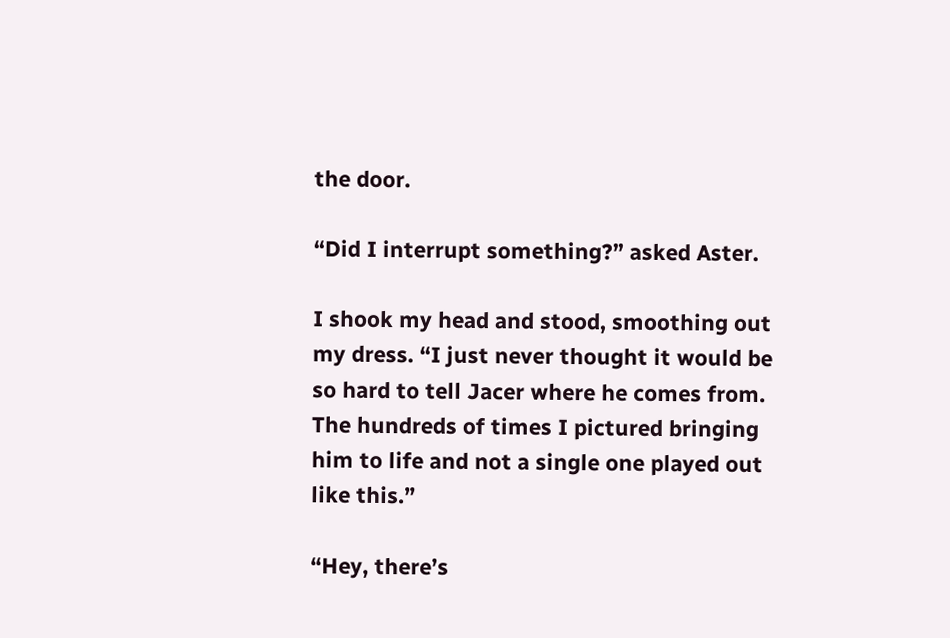the door.

“Did I interrupt something?” asked Aster.

I shook my head and stood, smoothing out my dress. “I just never thought it would be so hard to tell Jacer where he comes from. The hundreds of times I pictured bringing him to life and not a single one played out like this.”

“Hey, there’s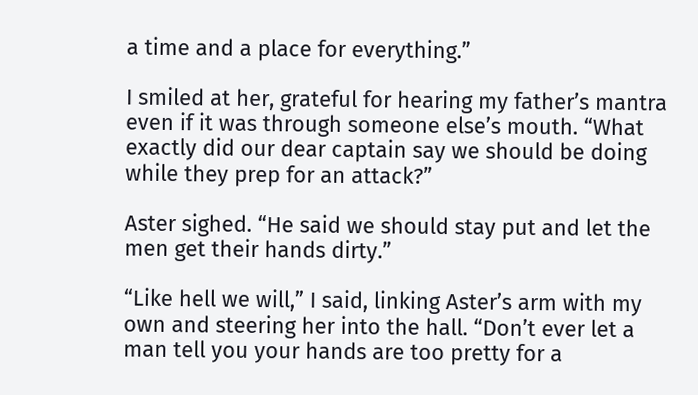a time and a place for everything.”

I smiled at her, grateful for hearing my father’s mantra even if it was through someone else’s mouth. “What exactly did our dear captain say we should be doing while they prep for an attack?”

Aster sighed. “He said we should stay put and let the men get their hands dirty.”

“Like hell we will,” I said, linking Aster’s arm with my own and steering her into the hall. “Don’t ever let a man tell you your hands are too pretty for a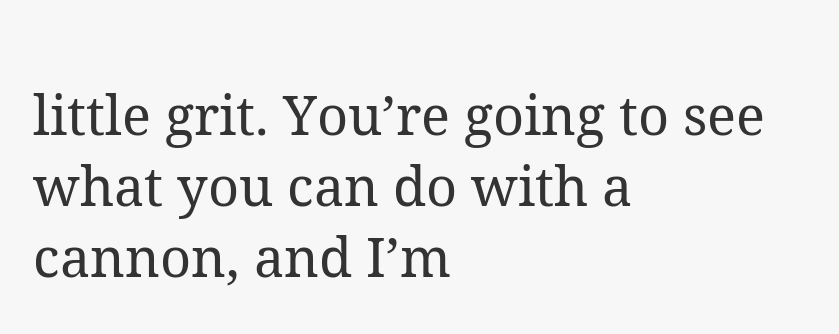little grit. You’re going to see what you can do with a cannon, and I’m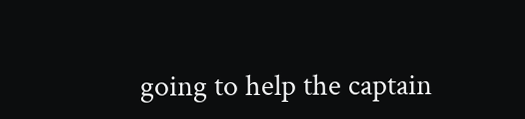going to help the captain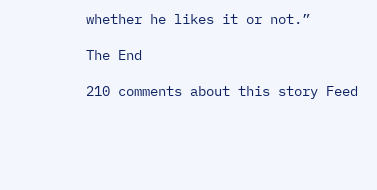whether he likes it or not.”

The End

210 comments about this story Feed